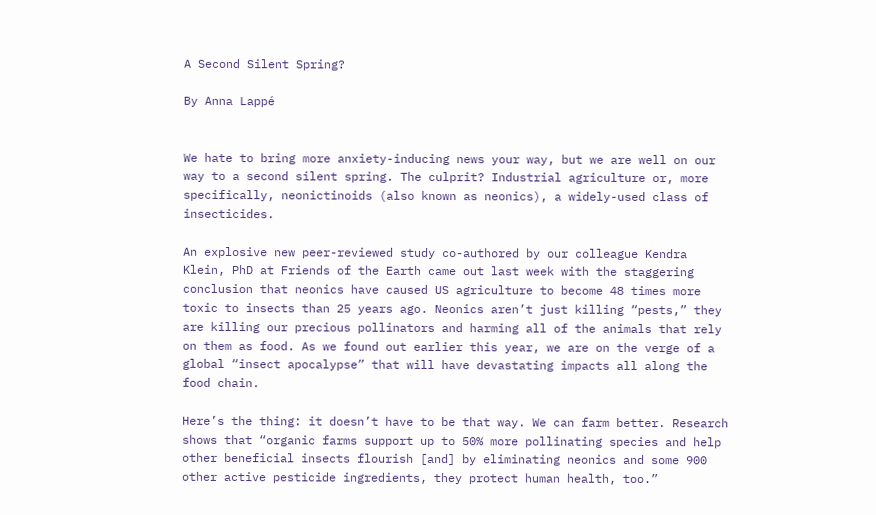A Second Silent Spring?

By Anna Lappé


We hate to bring more anxiety-inducing news your way, but we are well on our way to a second silent spring. The culprit? Industrial agriculture or, more specifically, neonictinoids (also known as neonics), a widely-used class of insecticides.

An explosive new peer-reviewed study co-authored by our colleague Kendra Klein, PhD at Friends of the Earth came out last week with the staggering conclusion that neonics have caused US agriculture to become 48 times more toxic to insects than 25 years ago. Neonics aren’t just killing “pests,” they are killing our precious pollinators and harming all of the animals that rely on them as food. As we found out earlier this year, we are on the verge of a global “insect apocalypse” that will have devastating impacts all along the food chain.

Here’s the thing: it doesn’t have to be that way. We can farm better. Research shows that “organic farms support up to 50% more pollinating species and help other beneficial insects flourish [and] by eliminating neonics and some 900 other active pesticide ingredients, they protect human health, too.”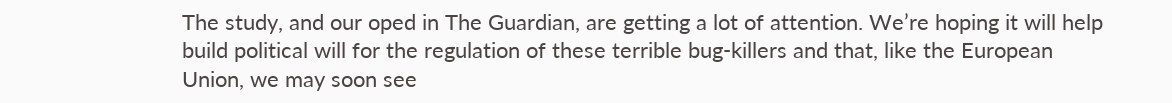The study, and our oped in The Guardian, are getting a lot of attention. We’re hoping it will help build political will for the regulation of these terrible bug-killers and that, like the European Union, we may soon see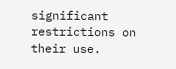significant restrictions on their use.